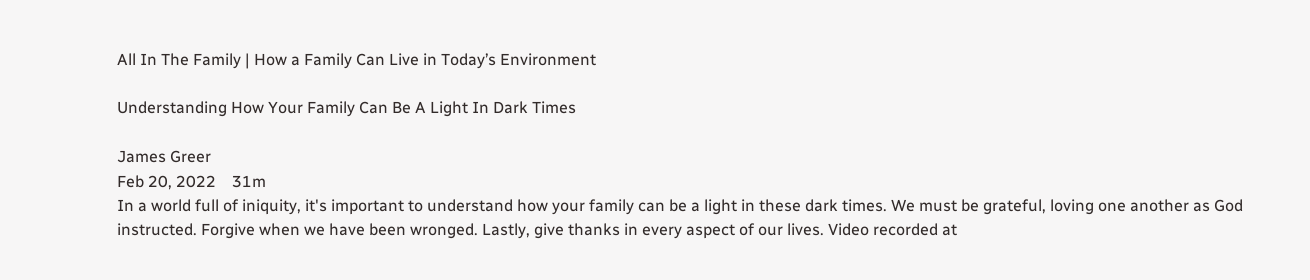All In The Family | How a Family Can Live in Today’s Environment

Understanding How Your Family Can Be A Light In Dark Times

James Greer
Feb 20, 2022    31m
In a world full of iniquity, it's important to understand how your family can be a light in these dark times. We must be grateful, loving one another as God instructed. Forgive when we have been wronged. Lastly, give thanks in every aspect of our lives. Video recorded at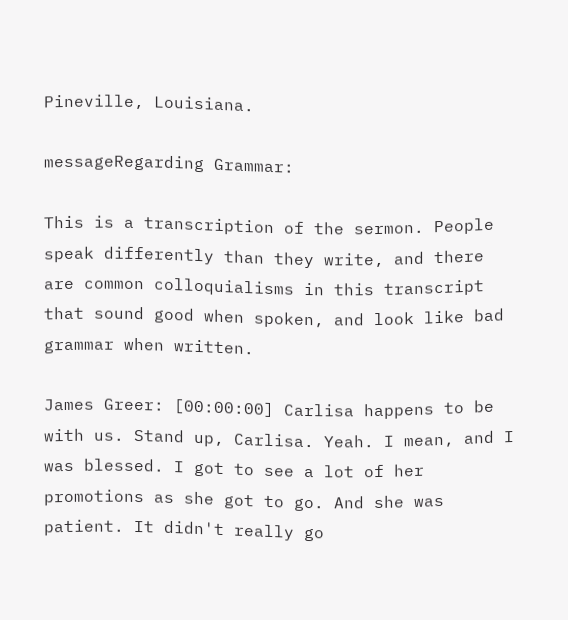Pineville, Louisiana.

messageRegarding Grammar:

This is a transcription of the sermon. People speak differently than they write, and there are common colloquialisms in this transcript that sound good when spoken, and look like bad grammar when written.

James Greer: [00:00:00] Carlisa happens to be with us. Stand up, Carlisa. Yeah. I mean, and I was blessed. I got to see a lot of her promotions as she got to go. And she was patient. It didn't really go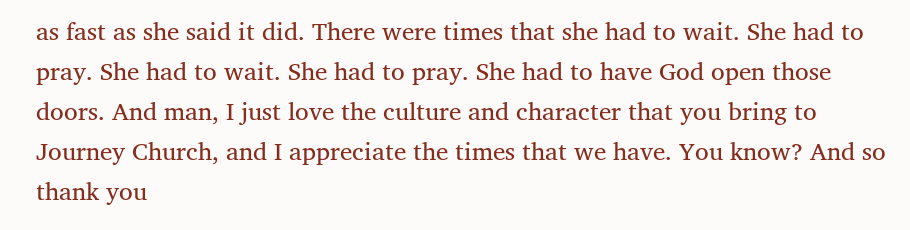as fast as she said it did. There were times that she had to wait. She had to pray. She had to wait. She had to pray. She had to have God open those doors. And man, I just love the culture and character that you bring to Journey Church, and I appreciate the times that we have. You know? And so thank you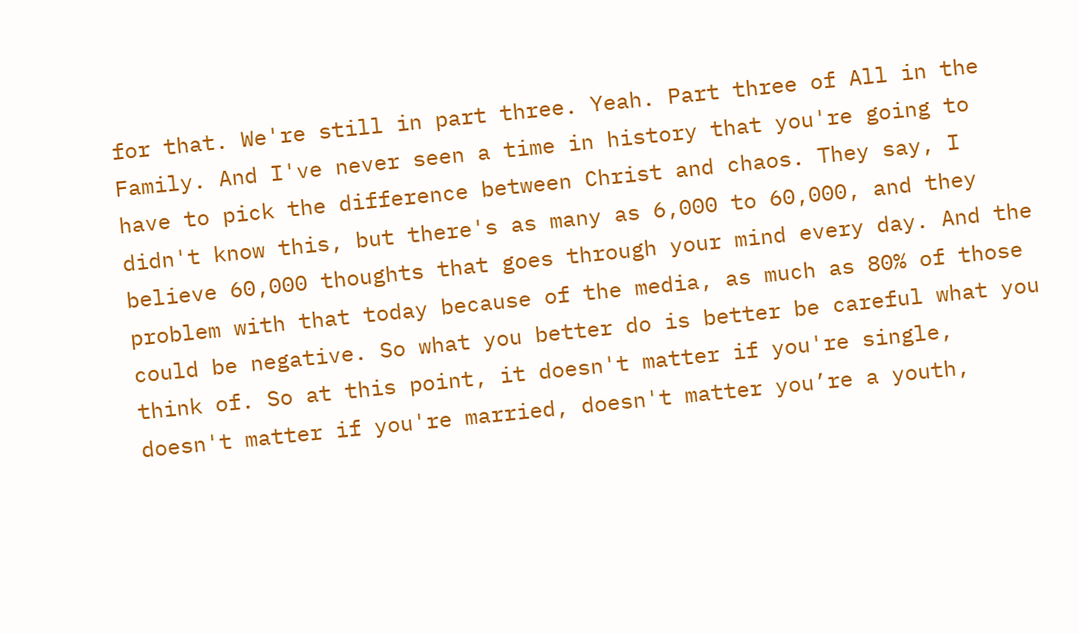for that. We're still in part three. Yeah. Part three of All in the Family. And I've never seen a time in history that you're going to have to pick the difference between Christ and chaos. They say, I didn't know this, but there's as many as 6,000 to 60,000, and they believe 60,000 thoughts that goes through your mind every day. And the problem with that today because of the media, as much as 80% of those could be negative. So what you better do is better be careful what you think of. So at this point, it doesn't matter if you're single, doesn't matter if you're married, doesn't matter you’re a youth,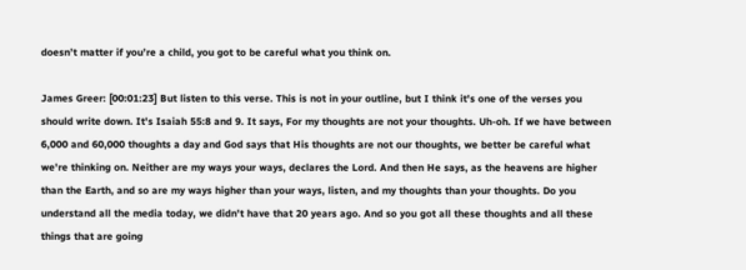doesn’t matter if you’re a child, you got to be careful what you think on.

James Greer: [00:01:23] But listen to this verse. This is not in your outline, but I think it's one of the verses you should write down. It's Isaiah 55:8 and 9. It says, For my thoughts are not your thoughts. Uh-oh. If we have between 6,000 and 60,000 thoughts a day and God says that His thoughts are not our thoughts, we better be careful what we're thinking on. Neither are my ways your ways, declares the Lord. And then He says, as the heavens are higher than the Earth, and so are my ways higher than your ways, listen, and my thoughts than your thoughts. Do you understand all the media today, we didn't have that 20 years ago. And so you got all these thoughts and all these things that are going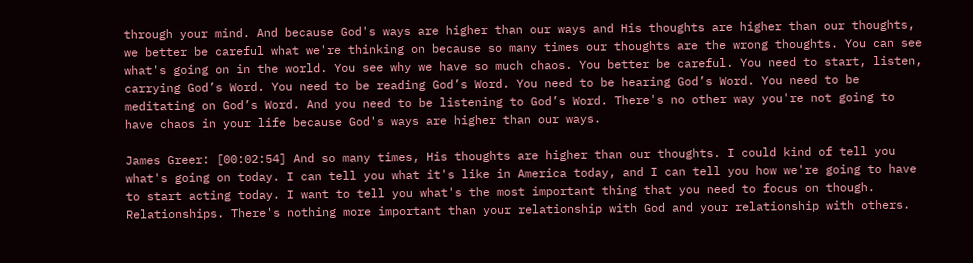through your mind. And because God's ways are higher than our ways and His thoughts are higher than our thoughts, we better be careful what we're thinking on because so many times our thoughts are the wrong thoughts. You can see what's going on in the world. You see why we have so much chaos. You better be careful. You need to start, listen, carrying God’s Word. You need to be reading God’s Word. You need to be hearing God’s Word. You need to be meditating on God’s Word. And you need to be listening to God’s Word. There's no other way you're not going to have chaos in your life because God's ways are higher than our ways.

James Greer: [00:02:54] And so many times, His thoughts are higher than our thoughts. I could kind of tell you what's going on today. I can tell you what it's like in America today, and I can tell you how we're going to have to start acting today. I want to tell you what's the most important thing that you need to focus on though. Relationships. There's nothing more important than your relationship with God and your relationship with others.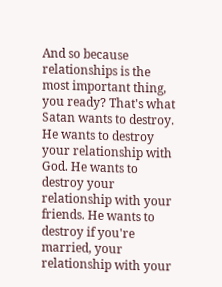And so because relationships is the most important thing, you ready? That's what Satan wants to destroy. He wants to destroy your relationship with God. He wants to destroy your relationship with your friends. He wants to destroy if you're married, your relationship with your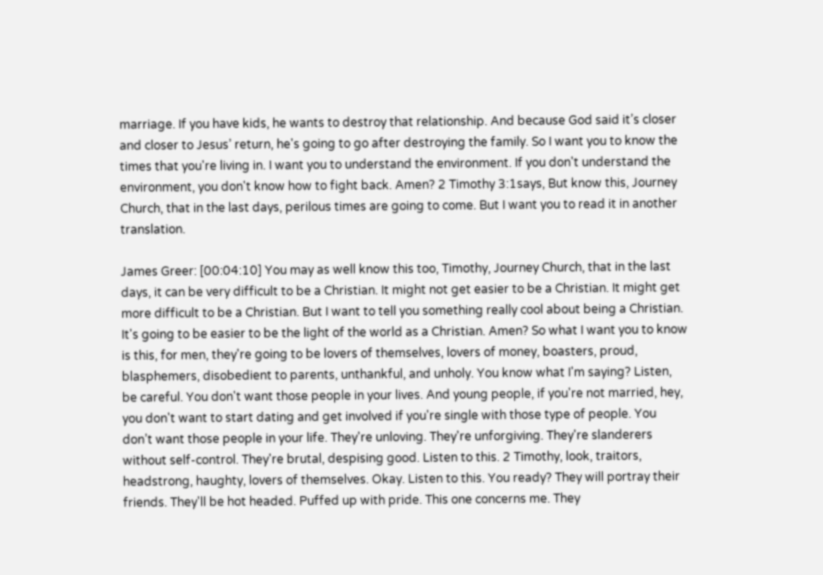marriage. If you have kids, he wants to destroy that relationship. And because God said it’s closer and closer to Jesus’ return, he's going to go after destroying the family. So I want you to know the times that you're living in. I want you to understand the environment. If you don't understand the environment, you don't know how to fight back. Amen? 2 Timothy 3:1says, But know this, Journey Church, that in the last days, perilous times are going to come. But I want you to read it in another translation.

James Greer: [00:04:10] You may as well know this too, Timothy, Journey Church, that in the last days, it can be very difficult to be a Christian. It might not get easier to be a Christian. It might get more difficult to be a Christian. But I want to tell you something really cool about being a Christian. It's going to be easier to be the light of the world as a Christian. Amen? So what I want you to know is this, for men, they're going to be lovers of themselves, lovers of money, boasters, proud, blasphemers, disobedient to parents, unthankful, and unholy. You know what I'm saying? Listen, be careful. You don't want those people in your lives. And young people, if you're not married, hey, you don't want to start dating and get involved if you're single with those type of people. You don’t want those people in your life. They're unloving. They're unforgiving. They're slanderers without self-control. They're brutal, despising good. Listen to this. 2 Timothy, look, traitors, headstrong, haughty, lovers of themselves. Okay. Listen to this. You ready? They will portray their friends. They'll be hot headed. Puffed up with pride. This one concerns me. They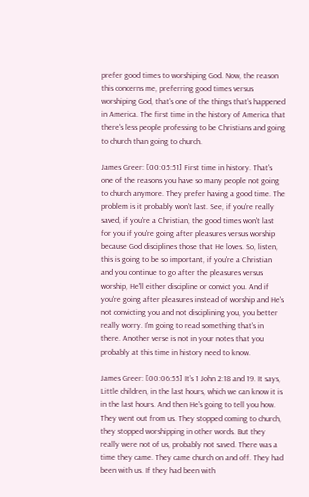prefer good times to worshiping God. Now, the reason this concerns me, preferring good times versus worshiping God, that's one of the things that’s happened in America. The first time in the history of America that there's less people professing to be Christians and going to church than going to church.

James Greer: [00:05:51] First time in history. That's one of the reasons you have so many people not going to church anymore. They prefer having a good time. The problem is it probably won’t last. See, if you're really saved, if you're a Christian, the good times won't last for you if you're going after pleasures versus worship because God disciplines those that He loves. So, listen, this is going to be so important, if you're a Christian and you continue to go after the pleasures versus worship, He'll either discipline or convict you. And if you're going after pleasures instead of worship and He's not convicting you and not disciplining you, you better really worry. I'm going to read something that's in there. Another verse is not in your notes that you probably at this time in history need to know.

James Greer: [00:06:55] It’s 1 John 2:18 and 19. It says, Little children, in the last hours, which we can know it is in the last hours. And then He's going to tell you how. They went out from us. They stopped coming to church, they stopped worshipping in other words. But they really were not of us, probably not saved. There was a time they came. They came church on and off. They had been with us. If they had been with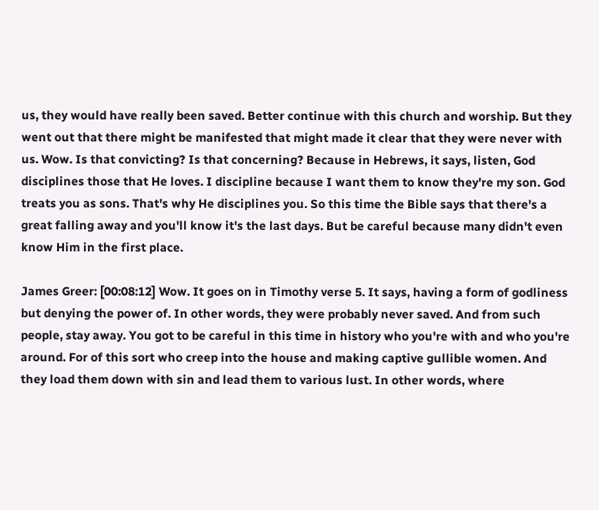us, they would have really been saved. Better continue with this church and worship. But they went out that there might be manifested that might made it clear that they were never with us. Wow. Is that convicting? Is that concerning? Because in Hebrews, it says, listen, God disciplines those that He loves. I discipline because I want them to know they're my son. God treats you as sons. That's why He disciplines you. So this time the Bible says that there's a great falling away and you'll know it's the last days. But be careful because many didn't even know Him in the first place.

James Greer: [00:08:12] Wow. It goes on in Timothy verse 5. It says, having a form of godliness but denying the power of. In other words, they were probably never saved. And from such people, stay away. You got to be careful in this time in history who you're with and who you're around. For of this sort who creep into the house and making captive gullible women. And they load them down with sin and lead them to various lust. In other words, where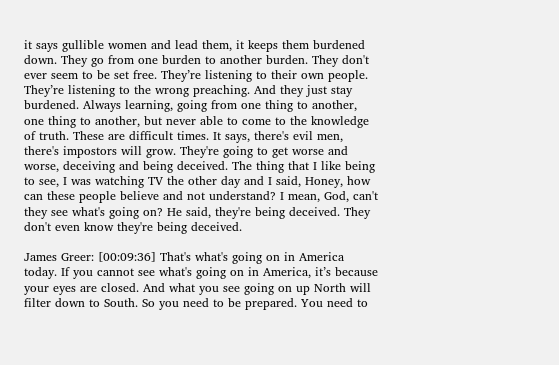it says gullible women and lead them, it keeps them burdened down. They go from one burden to another burden. They don't ever seem to be set free. They’re listening to their own people. They’re listening to the wrong preaching. And they just stay burdened. Always learning, going from one thing to another, one thing to another, but never able to come to the knowledge of truth. These are difficult times. It says, there's evil men, there's impostors will grow. They're going to get worse and worse, deceiving and being deceived. The thing that I like being to see, I was watching TV the other day and I said, Honey, how can these people believe and not understand? I mean, God, can't they see what's going on? He said, they're being deceived. They don't even know they're being deceived.

James Greer: [00:09:36] That's what's going on in America today. If you cannot see what's going on in America, it’s because your eyes are closed. And what you see going on up North will filter down to South. So you need to be prepared. You need to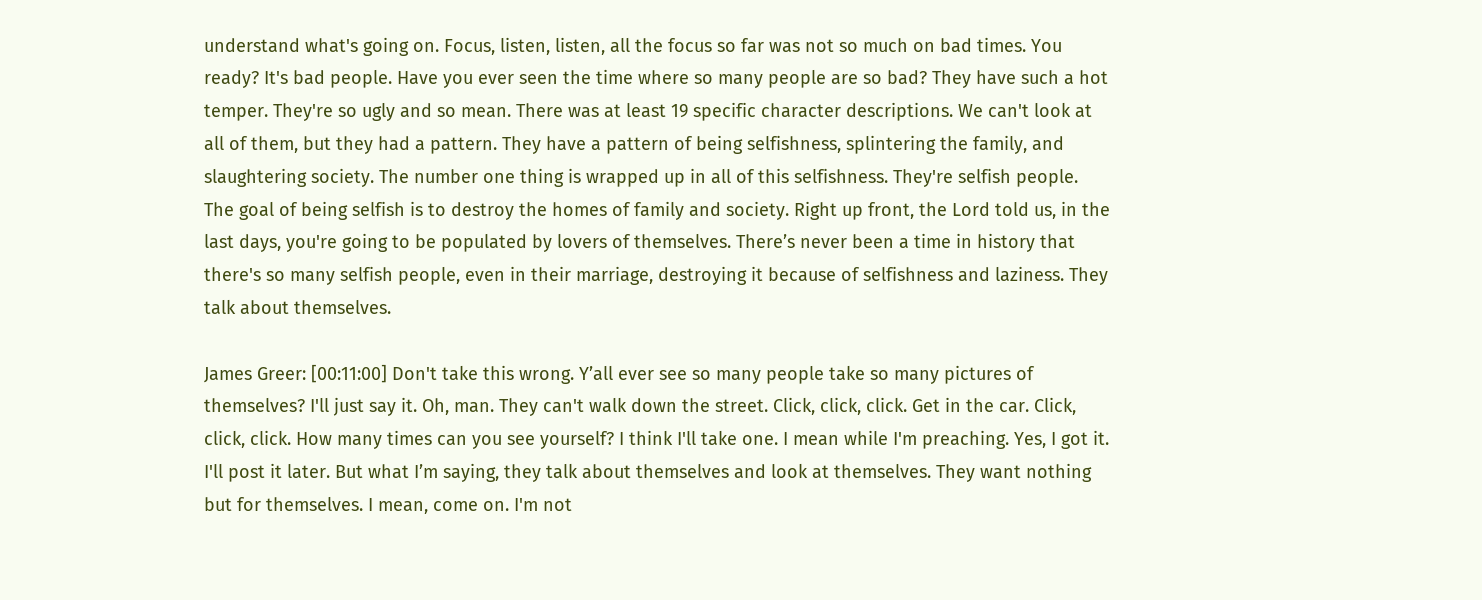understand what's going on. Focus, listen, listen, all the focus so far was not so much on bad times. You ready? It's bad people. Have you ever seen the time where so many people are so bad? They have such a hot temper. They're so ugly and so mean. There was at least 19 specific character descriptions. We can't look at all of them, but they had a pattern. They have a pattern of being selfishness, splintering the family, and slaughtering society. The number one thing is wrapped up in all of this selfishness. They're selfish people. The goal of being selfish is to destroy the homes of family and society. Right up front, the Lord told us, in the last days, you're going to be populated by lovers of themselves. There’s never been a time in history that there's so many selfish people, even in their marriage, destroying it because of selfishness and laziness. They talk about themselves.

James Greer: [00:11:00] Don't take this wrong. Y’all ever see so many people take so many pictures of themselves? I'll just say it. Oh, man. They can't walk down the street. Click, click, click. Get in the car. Click, click, click. How many times can you see yourself? I think I'll take one. I mean while I'm preaching. Yes, I got it. I'll post it later. But what I’m saying, they talk about themselves and look at themselves. They want nothing but for themselves. I mean, come on. I'm not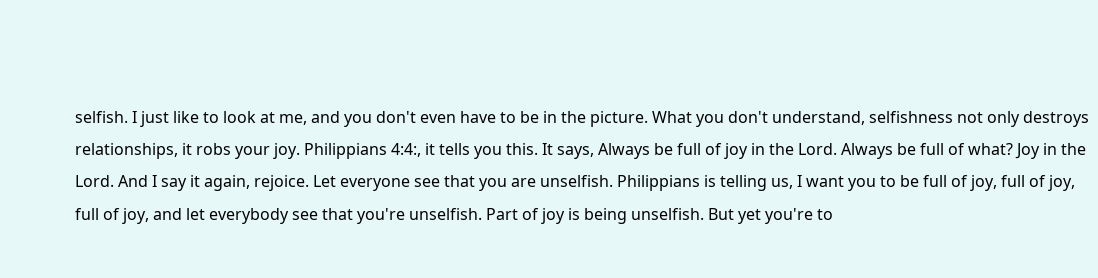selfish. I just like to look at me, and you don't even have to be in the picture. What you don't understand, selfishness not only destroys relationships, it robs your joy. Philippians 4:4:, it tells you this. It says, Always be full of joy in the Lord. Always be full of what? Joy in the Lord. And I say it again, rejoice. Let everyone see that you are unselfish. Philippians is telling us, I want you to be full of joy, full of joy, full of joy, and let everybody see that you're unselfish. Part of joy is being unselfish. But yet you're to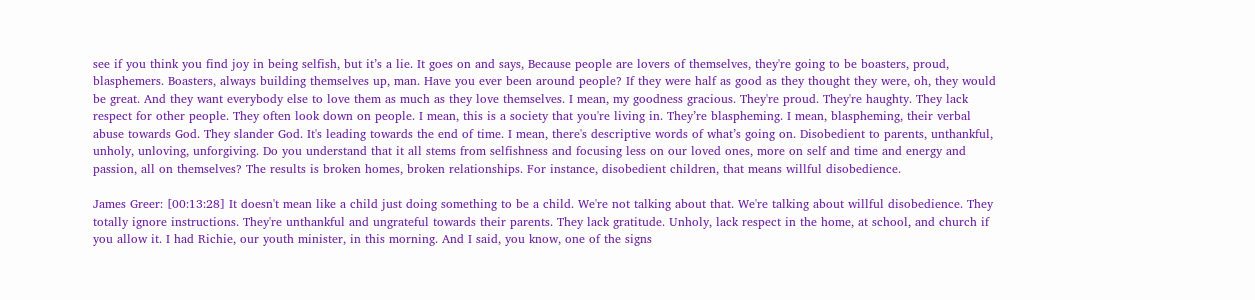see if you think you find joy in being selfish, but it’s a lie. It goes on and says, Because people are lovers of themselves, they're going to be boasters, proud, blasphemers. Boasters, always building themselves up, man. Have you ever been around people? If they were half as good as they thought they were, oh, they would be great. And they want everybody else to love them as much as they love themselves. I mean, my goodness gracious. They're proud. They're haughty. They lack respect for other people. They often look down on people. I mean, this is a society that you're living in. They’re blaspheming. I mean, blaspheming, their verbal abuse towards God. They slander God. It's leading towards the end of time. I mean, there's descriptive words of what’s going on. Disobedient to parents, unthankful, unholy, unloving, unforgiving. Do you understand that it all stems from selfishness and focusing less on our loved ones, more on self and time and energy and passion, all on themselves? The results is broken homes, broken relationships. For instance, disobedient children, that means willful disobedience.

James Greer: [00:13:28] It doesn't mean like a child just doing something to be a child. We're not talking about that. We're talking about willful disobedience. They totally ignore instructions. They're unthankful and ungrateful towards their parents. They lack gratitude. Unholy, lack respect in the home, at school, and church if you allow it. I had Richie, our youth minister, in this morning. And I said, you know, one of the signs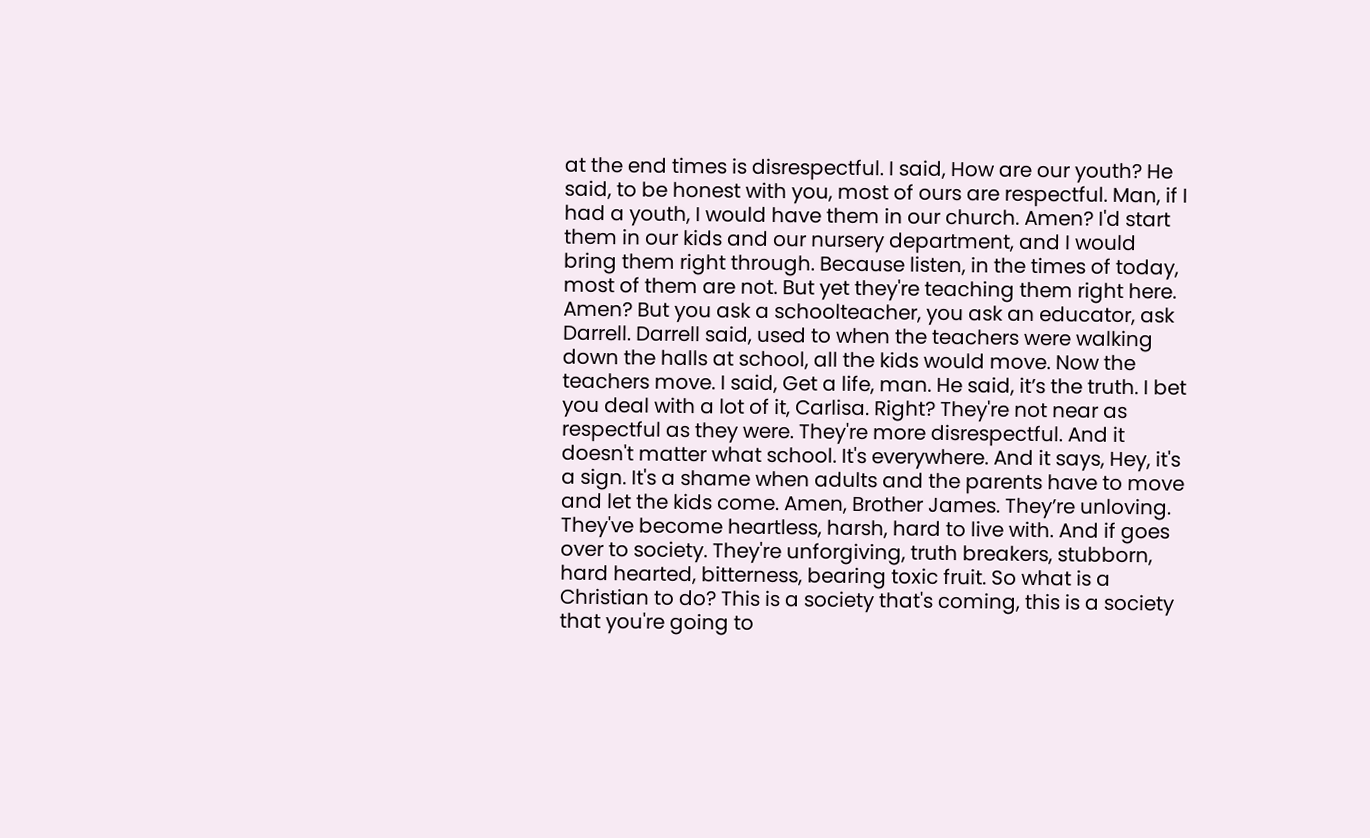at the end times is disrespectful. I said, How are our youth? He said, to be honest with you, most of ours are respectful. Man, if I had a youth, I would have them in our church. Amen? I'd start them in our kids and our nursery department, and I would bring them right through. Because listen, in the times of today, most of them are not. But yet they're teaching them right here. Amen? But you ask a schoolteacher, you ask an educator, ask Darrell. Darrell said, used to when the teachers were walking down the halls at school, all the kids would move. Now the teachers move. I said, Get a life, man. He said, it’s the truth. I bet you deal with a lot of it, Carlisa. Right? They're not near as respectful as they were. They're more disrespectful. And it doesn't matter what school. It's everywhere. And it says, Hey, it's a sign. It's a shame when adults and the parents have to move and let the kids come. Amen, Brother James. They’re unloving. They've become heartless, harsh, hard to live with. And if goes over to society. They're unforgiving, truth breakers, stubborn, hard hearted, bitterness, bearing toxic fruit. So what is a Christian to do? This is a society that's coming, this is a society that you're going to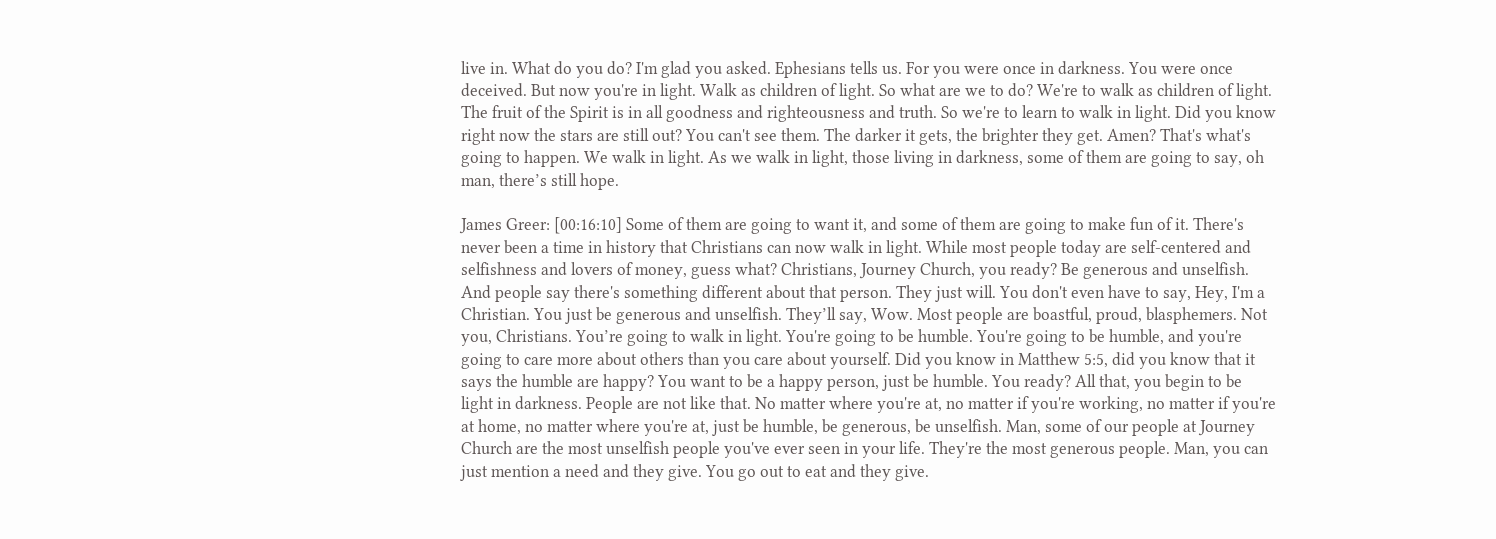live in. What do you do? I'm glad you asked. Ephesians tells us. For you were once in darkness. You were once deceived. But now you're in light. Walk as children of light. So what are we to do? We're to walk as children of light. The fruit of the Spirit is in all goodness and righteousness and truth. So we're to learn to walk in light. Did you know right now the stars are still out? You can't see them. The darker it gets, the brighter they get. Amen? That's what's going to happen. We walk in light. As we walk in light, those living in darkness, some of them are going to say, oh man, there’s still hope.

James Greer: [00:16:10] Some of them are going to want it, and some of them are going to make fun of it. There's never been a time in history that Christians can now walk in light. While most people today are self-centered and selfishness and lovers of money, guess what? Christians, Journey Church, you ready? Be generous and unselfish. And people say there's something different about that person. They just will. You don't even have to say, Hey, I'm a Christian. You just be generous and unselfish. They’ll say, Wow. Most people are boastful, proud, blasphemers. Not you, Christians. You’re going to walk in light. You're going to be humble. You're going to be humble, and you're going to care more about others than you care about yourself. Did you know in Matthew 5:5, did you know that it says the humble are happy? You want to be a happy person, just be humble. You ready? All that, you begin to be light in darkness. People are not like that. No matter where you're at, no matter if you're working, no matter if you're at home, no matter where you're at, just be humble, be generous, be unselfish. Man, some of our people at Journey Church are the most unselfish people you've ever seen in your life. They're the most generous people. Man, you can just mention a need and they give. You go out to eat and they give.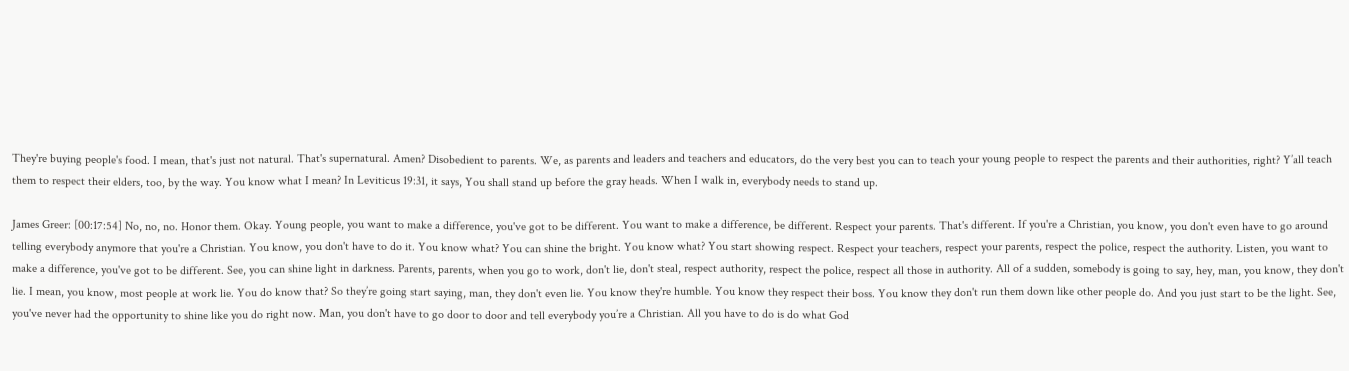They're buying people's food. I mean, that's just not natural. That's supernatural. Amen? Disobedient to parents. We, as parents and leaders and teachers and educators, do the very best you can to teach your young people to respect the parents and their authorities, right? Y’all teach them to respect their elders, too, by the way. You know what I mean? In Leviticus 19:31, it says, You shall stand up before the gray heads. When I walk in, everybody needs to stand up.

James Greer: [00:17:54] No, no, no. Honor them. Okay. Young people, you want to make a difference, you've got to be different. You want to make a difference, be different. Respect your parents. That's different. If you're a Christian, you know, you don't even have to go around telling everybody anymore that you're a Christian. You know, you don't have to do it. You know what? You can shine the bright. You know what? You start showing respect. Respect your teachers, respect your parents, respect the police, respect the authority. Listen, you want to make a difference, you've got to be different. See, you can shine light in darkness. Parents, parents, when you go to work, don't lie, don't steal, respect authority, respect the police, respect all those in authority. All of a sudden, somebody is going to say, hey, man, you know, they don't lie. I mean, you know, most people at work lie. You do know that? So they’re going start saying, man, they don't even lie. You know they're humble. You know they respect their boss. You know they don't run them down like other people do. And you just start to be the light. See, you've never had the opportunity to shine like you do right now. Man, you don't have to go door to door and tell everybody you’re a Christian. All you have to do is do what God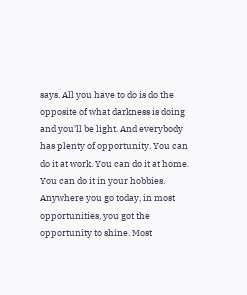says. All you have to do is do the opposite of what darkness is doing and you'll be light. And everybody has plenty of opportunity. You can do it at work. You can do it at home. You can do it in your hobbies. Anywhere you go today, in most opportunities, you got the opportunity to shine. Most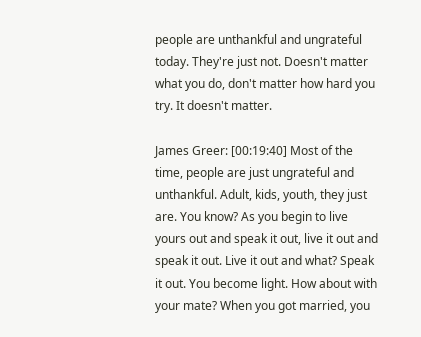people are unthankful and ungrateful today. They're just not. Doesn't matter what you do, don't matter how hard you try. It doesn't matter.

James Greer: [00:19:40] Most of the time, people are just ungrateful and unthankful. Adult, kids, youth, they just are. You know? As you begin to live yours out and speak it out, live it out and speak it out. Live it out and what? Speak it out. You become light. How about with your mate? When you got married, you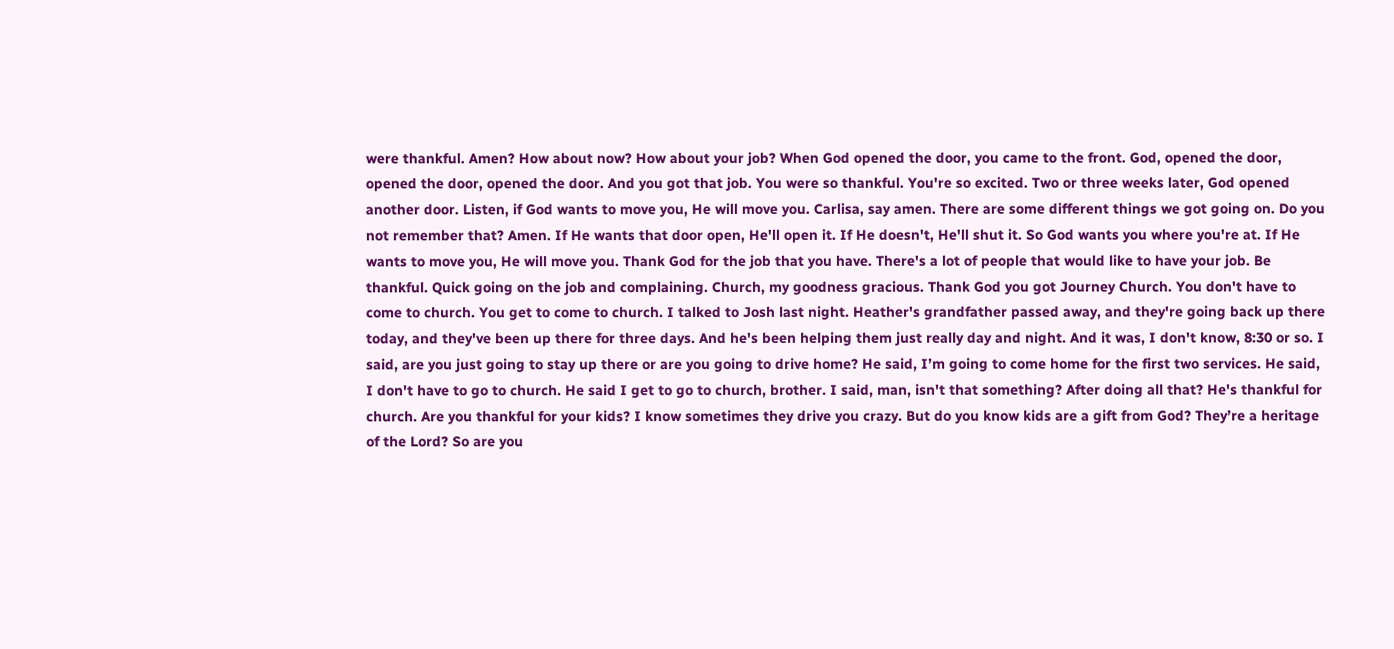were thankful. Amen? How about now? How about your job? When God opened the door, you came to the front. God, opened the door, opened the door, opened the door. And you got that job. You were so thankful. You're so excited. Two or three weeks later, God opened another door. Listen, if God wants to move you, He will move you. Carlisa, say amen. There are some different things we got going on. Do you not remember that? Amen. If He wants that door open, He'll open it. If He doesn't, He'll shut it. So God wants you where you're at. If He wants to move you, He will move you. Thank God for the job that you have. There's a lot of people that would like to have your job. Be thankful. Quick going on the job and complaining. Church, my goodness gracious. Thank God you got Journey Church. You don't have to come to church. You get to come to church. I talked to Josh last night. Heather's grandfather passed away, and they're going back up there today, and they've been up there for three days. And he's been helping them just really day and night. And it was, I don't know, 8:30 or so. I said, are you just going to stay up there or are you going to drive home? He said, I’m going to come home for the first two services. He said, I don't have to go to church. He said I get to go to church, brother. I said, man, isn't that something? After doing all that? He's thankful for church. Are you thankful for your kids? I know sometimes they drive you crazy. But do you know kids are a gift from God? They’re a heritage of the Lord? So are you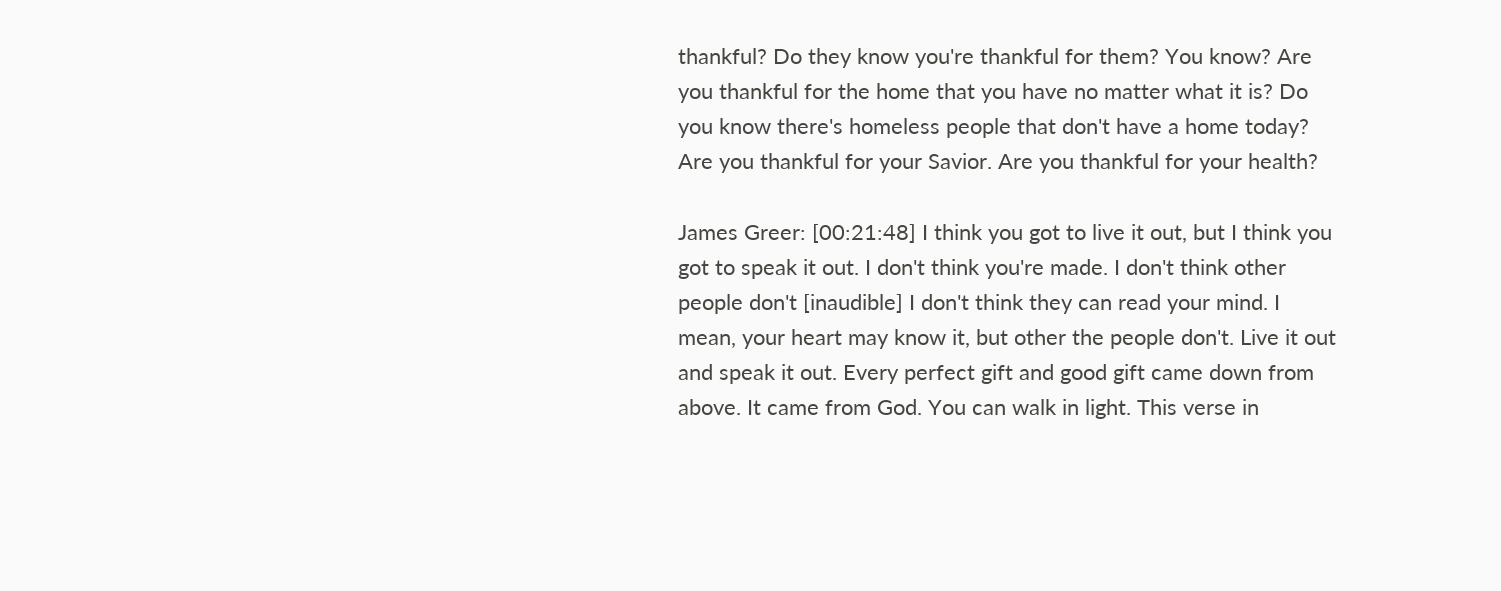thankful? Do they know you're thankful for them? You know? Are you thankful for the home that you have no matter what it is? Do you know there's homeless people that don't have a home today? Are you thankful for your Savior. Are you thankful for your health?

James Greer: [00:21:48] I think you got to live it out, but I think you got to speak it out. I don't think you're made. I don't think other people don't [inaudible] I don't think they can read your mind. I mean, your heart may know it, but other the people don't. Live it out and speak it out. Every perfect gift and good gift came down from above. It came from God. You can walk in light. This verse in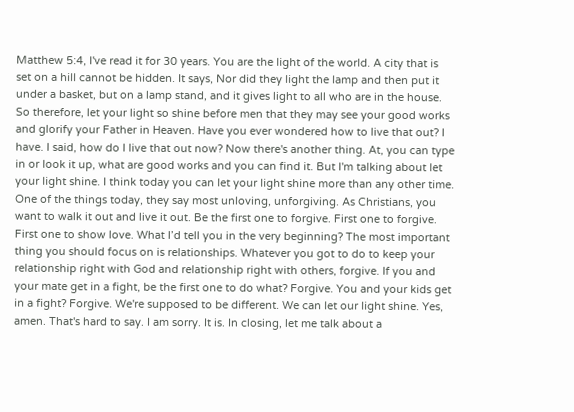Matthew 5:4, I've read it for 30 years. You are the light of the world. A city that is set on a hill cannot be hidden. It says, Nor did they light the lamp and then put it under a basket, but on a lamp stand, and it gives light to all who are in the house. So therefore, let your light so shine before men that they may see your good works and glorify your Father in Heaven. Have you ever wondered how to live that out? I have. I said, how do I live that out now? Now there's another thing. At, you can type in or look it up, what are good works and you can find it. But I'm talking about let your light shine. I think today you can let your light shine more than any other time. One of the things today, they say most unloving, unforgiving. As Christians, you want to walk it out and live it out. Be the first one to forgive. First one to forgive. First one to show love. What I’d tell you in the very beginning? The most important thing you should focus on is relationships. Whatever you got to do to keep your relationship right with God and relationship right with others, forgive. If you and your mate get in a fight, be the first one to do what? Forgive. You and your kids get in a fight? Forgive. We're supposed to be different. We can let our light shine. Yes, amen. That's hard to say. I am sorry. It is. In closing, let me talk about a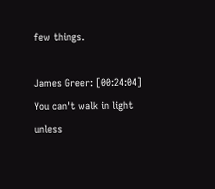few things.

James Greer: [00:24:04] You can't walk in light unless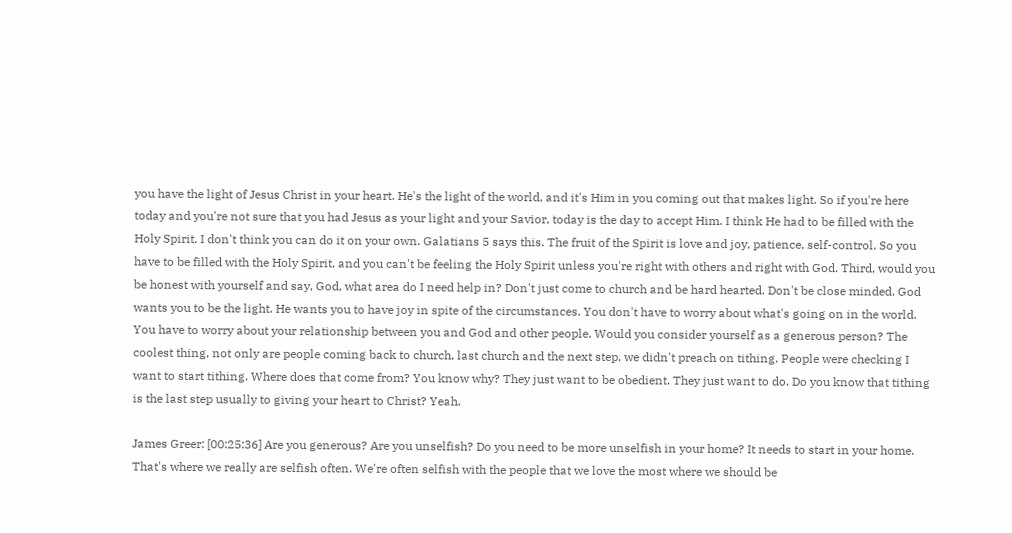you have the light of Jesus Christ in your heart. He's the light of the world, and it's Him in you coming out that makes light. So if you're here today and you're not sure that you had Jesus as your light and your Savior, today is the day to accept Him. I think He had to be filled with the Holy Spirit. I don't think you can do it on your own. Galatians 5 says this. The fruit of the Spirit is love and joy, patience, self-control. So you have to be filled with the Holy Spirit, and you can't be feeling the Holy Spirit unless you're right with others and right with God. Third, would you be honest with yourself and say, God, what area do I need help in? Don't just come to church and be hard hearted. Don't be close minded. God wants you to be the light. He wants you to have joy in spite of the circumstances. You don't have to worry about what's going on in the world. You have to worry about your relationship between you and God and other people. Would you consider yourself as a generous person? The coolest thing, not only are people coming back to church, last church and the next step, we didn't preach on tithing. People were checking I want to start tithing. Where does that come from? You know why? They just want to be obedient. They just want to do. Do you know that tithing is the last step usually to giving your heart to Christ? Yeah.

James Greer: [00:25:36] Are you generous? Are you unselfish? Do you need to be more unselfish in your home? It needs to start in your home. That's where we really are selfish often. We're often selfish with the people that we love the most where we should be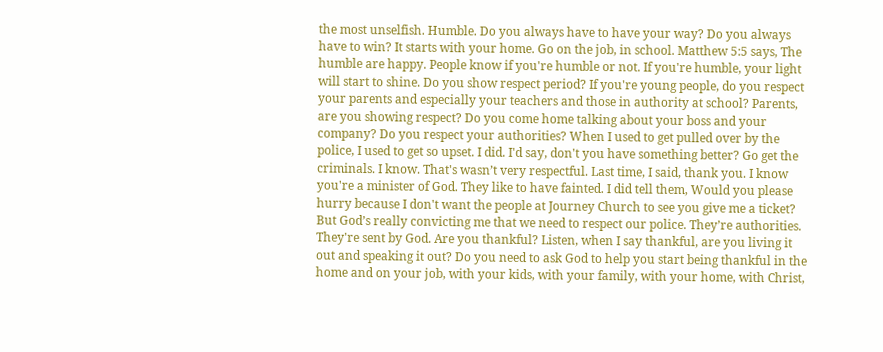the most unselfish. Humble. Do you always have to have your way? Do you always have to win? It starts with your home. Go on the job, in school. Matthew 5:5 says, The humble are happy. People know if you're humble or not. If you're humble, your light will start to shine. Do you show respect period? If you're young people, do you respect your parents and especially your teachers and those in authority at school? Parents, are you showing respect? Do you come home talking about your boss and your company? Do you respect your authorities? When I used to get pulled over by the police, I used to get so upset. I did. I'd say, don't you have something better? Go get the criminals. I know. That's wasn’t very respectful. Last time, I said, thank you. I know you're a minister of God. They like to have fainted. I did tell them, Would you please hurry because I don't want the people at Journey Church to see you give me a ticket? But God’s really convicting me that we need to respect our police. They’re authorities. They're sent by God. Are you thankful? Listen, when I say thankful, are you living it out and speaking it out? Do you need to ask God to help you start being thankful in the home and on your job, with your kids, with your family, with your home, with Christ,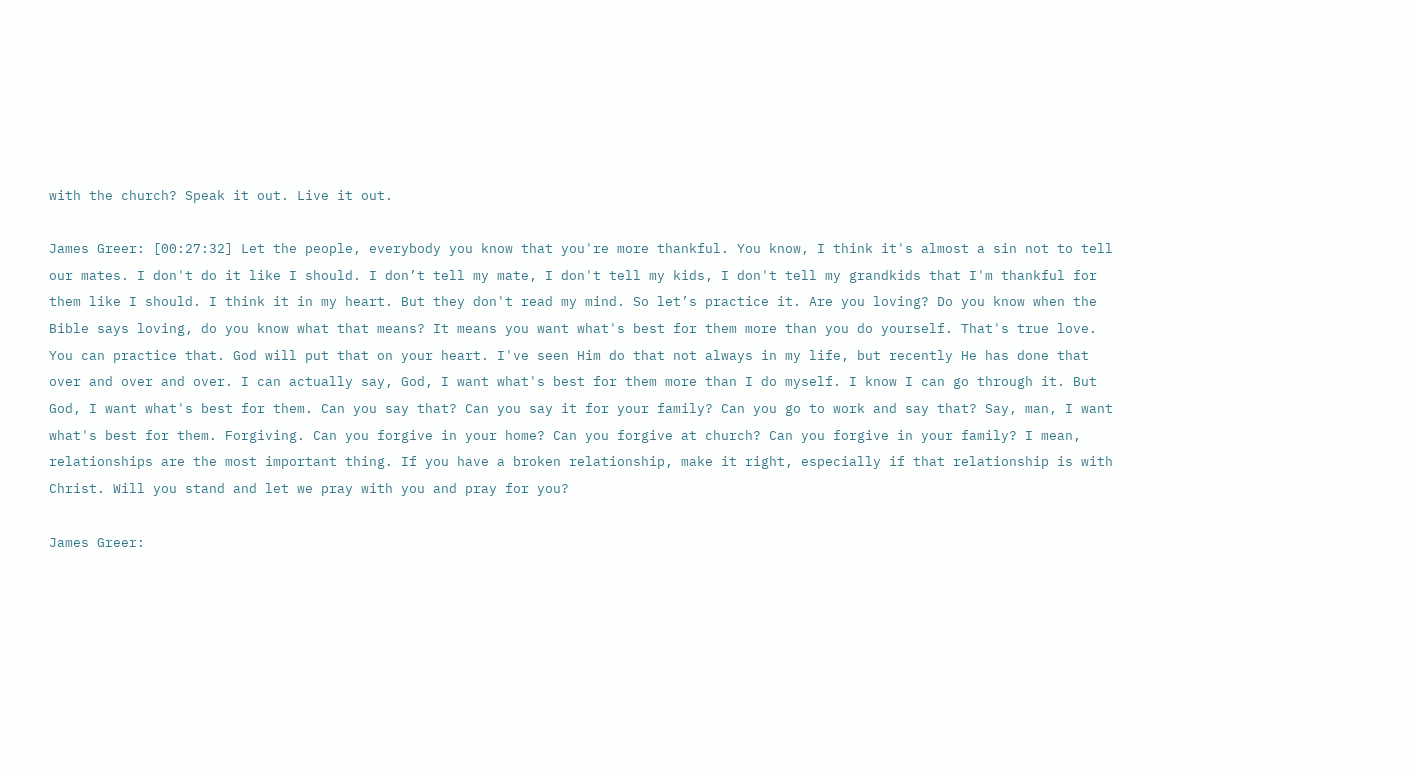with the church? Speak it out. Live it out.

James Greer: [00:27:32] Let the people, everybody you know that you're more thankful. You know, I think it's almost a sin not to tell our mates. I don't do it like I should. I don’t tell my mate, I don't tell my kids, I don't tell my grandkids that I'm thankful for them like I should. I think it in my heart. But they don't read my mind. So let’s practice it. Are you loving? Do you know when the Bible says loving, do you know what that means? It means you want what's best for them more than you do yourself. That's true love. You can practice that. God will put that on your heart. I've seen Him do that not always in my life, but recently He has done that over and over and over. I can actually say, God, I want what's best for them more than I do myself. I know I can go through it. But God, I want what's best for them. Can you say that? Can you say it for your family? Can you go to work and say that? Say, man, I want what's best for them. Forgiving. Can you forgive in your home? Can you forgive at church? Can you forgive in your family? I mean, relationships are the most important thing. If you have a broken relationship, make it right, especially if that relationship is with Christ. Will you stand and let we pray with you and pray for you?

James Greer: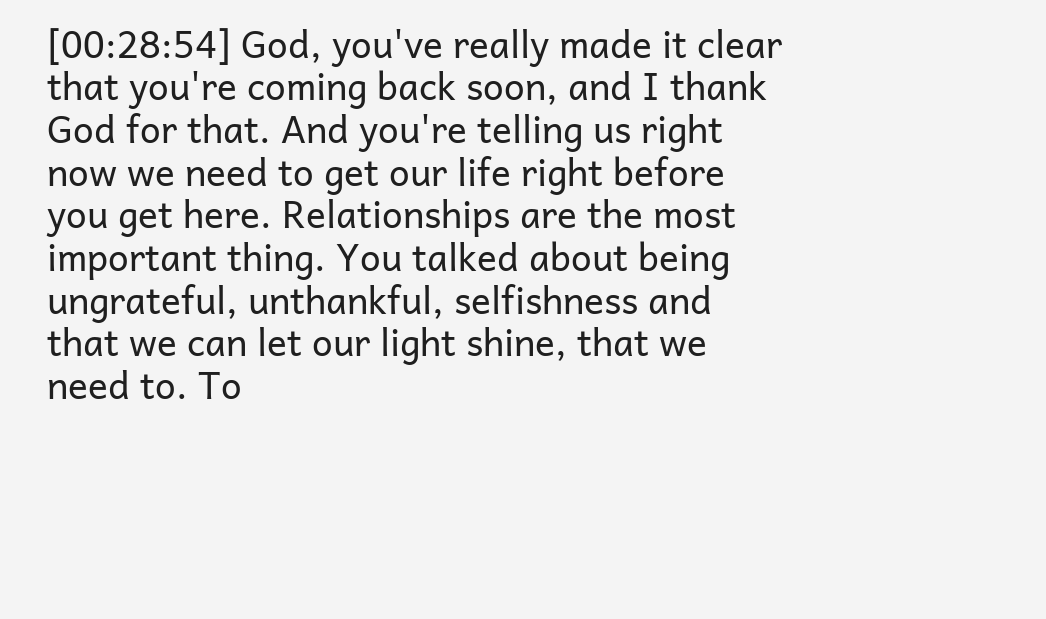[00:28:54] God, you've really made it clear that you're coming back soon, and I thank God for that. And you're telling us right now we need to get our life right before you get here. Relationships are the most important thing. You talked about being ungrateful, unthankful, selfishness and that we can let our light shine, that we need to. To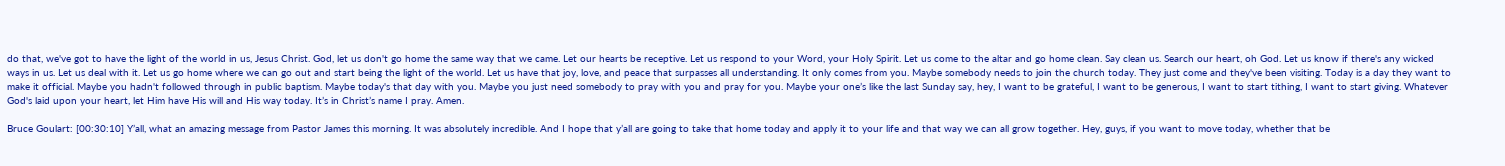do that, we've got to have the light of the world in us, Jesus Christ. God, let us don't go home the same way that we came. Let our hearts be receptive. Let us respond to your Word, your Holy Spirit. Let us come to the altar and go home clean. Say clean us. Search our heart, oh God. Let us know if there's any wicked ways in us. Let us deal with it. Let us go home where we can go out and start being the light of the world. Let us have that joy, love, and peace that surpasses all understanding. It only comes from you. Maybe somebody needs to join the church today. They just come and they've been visiting. Today is a day they want to make it official. Maybe you hadn't followed through in public baptism. Maybe today's that day with you. Maybe you just need somebody to pray with you and pray for you. Maybe your one’s like the last Sunday say, hey, I want to be grateful, I want to be generous, I want to start tithing, I want to start giving. Whatever God's laid upon your heart, let Him have His will and His way today. It’s in Christ’s name I pray. Amen.

Bruce Goulart: [00:30:10] Y’all, what an amazing message from Pastor James this morning. It was absolutely incredible. And I hope that y’all are going to take that home today and apply it to your life and that way we can all grow together. Hey, guys, if you want to move today, whether that be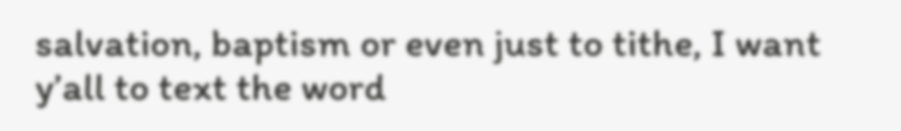salvation, baptism or even just to tithe, I want y’all to text the word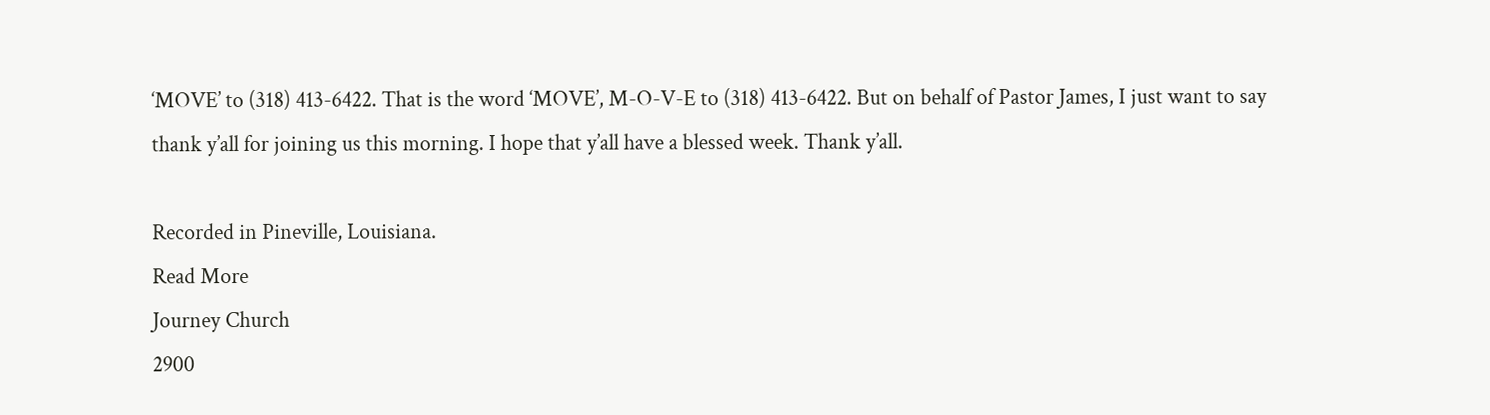‘MOVE’ to (318) 413-6422. That is the word ‘MOVE’, M-O-V-E to (318) 413-6422. But on behalf of Pastor James, I just want to say thank y’all for joining us this morning. I hope that y’all have a blessed week. Thank y’all.

Recorded in Pineville, Louisiana.
Read More
Journey Church
2900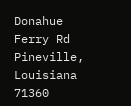Donahue Ferry Rd
Pineville, Louisiana 71360